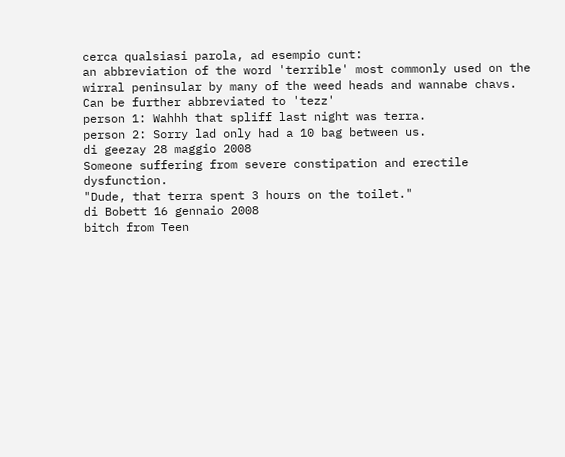cerca qualsiasi parola, ad esempio cunt:
an abbreviation of the word 'terrible' most commonly used on the wirral peninsular by many of the weed heads and wannabe chavs. Can be further abbreviated to 'tezz'
person 1: Wahhh that spliff last night was terra.
person 2: Sorry lad only had a 10 bag between us.
di geezay 28 maggio 2008
Someone suffering from severe constipation and erectile dysfunction.
"Dude, that terra spent 3 hours on the toilet."
di Bobett 16 gennaio 2008
bitch from Teen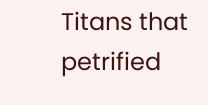Titans that petrified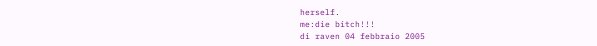herself.
me:die bitch!!!
di raven 04 febbraio 2005